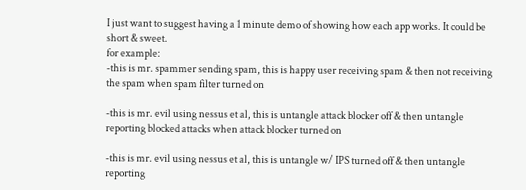I just want to suggest having a 1 minute demo of showing how each app works. It could be short & sweet.
for example:
-this is mr. spammer sending spam, this is happy user receiving spam & then not receiving the spam when spam filter turned on

-this is mr. evil using nessus et al, this is untangle attack blocker off & then untangle reporting blocked attacks when attack blocker turned on

-this is mr. evil using nessus et al, this is untangle w/ IPS turned off & then untangle reporting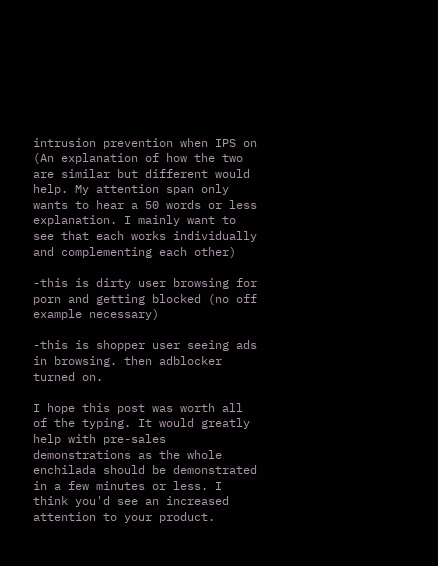intrusion prevention when IPS on
(An explanation of how the two are similar but different would help. My attention span only wants to hear a 50 words or less explanation. I mainly want to see that each works individually and complementing each other)

-this is dirty user browsing for porn and getting blocked (no off example necessary)

-this is shopper user seeing ads in browsing. then adblocker turned on.

I hope this post was worth all of the typing. It would greatly help with pre-sales demonstrations as the whole enchilada should be demonstrated in a few minutes or less. I think you'd see an increased attention to your product.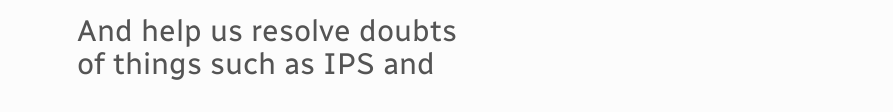And help us resolve doubts of things such as IPS and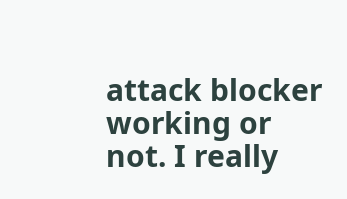attack blocker working or not. I really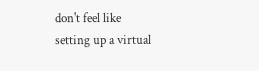don't feel like setting up a virtual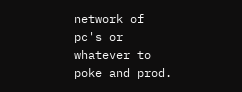network of pc's or whatever to poke and prod.